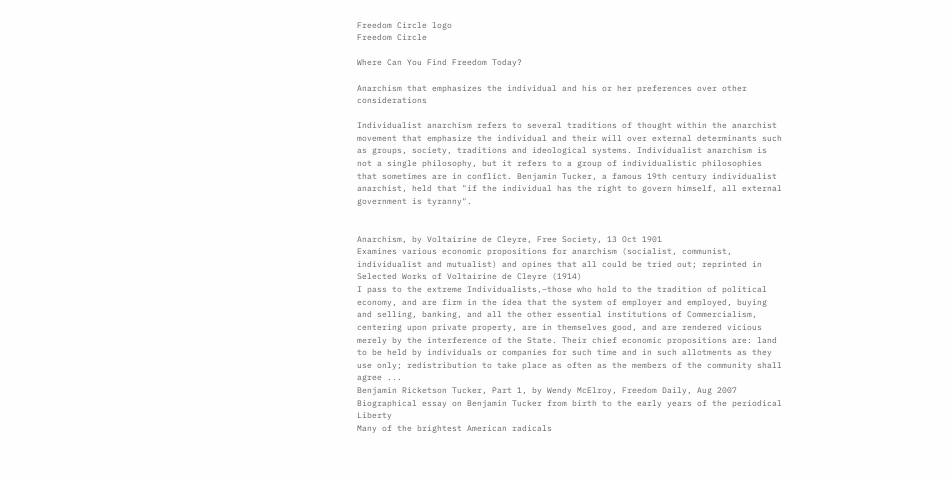Freedom Circle logo
Freedom Circle

Where Can You Find Freedom Today?

Anarchism that emphasizes the individual and his or her preferences over other considerations

Individualist anarchism refers to several traditions of thought within the anarchist movement that emphasize the individual and their will over external determinants such as groups, society, traditions and ideological systems. Individualist anarchism is not a single philosophy, but it refers to a group of individualistic philosophies that sometimes are in conflict. Benjamin Tucker, a famous 19th century individualist anarchist, held that "if the individual has the right to govern himself, all external government is tyranny".


Anarchism, by Voltairine de Cleyre, Free Society, 13 Oct 1901
Examines various economic propositions for anarchism (socialist, communist, individualist and mutualist) and opines that all could be tried out; reprinted in Selected Works of Voltairine de Cleyre (1914)
I pass to the extreme Individualists,–those who hold to the tradition of political economy, and are firm in the idea that the system of employer and employed, buying and selling, banking, and all the other essential institutions of Commercialism, centering upon private property, are in themselves good, and are rendered vicious merely by the interference of the State. Their chief economic propositions are: land to be held by individuals or companies for such time and in such allotments as they use only; redistribution to take place as often as the members of the community shall agree ...
Benjamin Ricketson Tucker, Part 1, by Wendy McElroy, Freedom Daily, Aug 2007
Biographical essay on Benjamin Tucker from birth to the early years of the periodical Liberty
Many of the brightest American radicals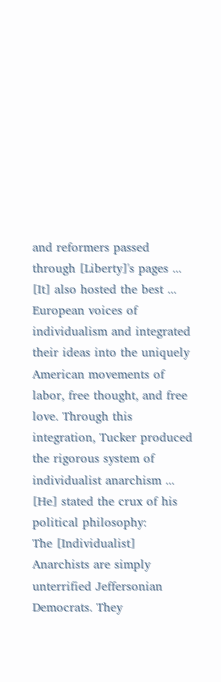and reformers passed through [Liberty]'s pages ... [It] also hosted the best ... European voices of individualism and integrated their ideas into the uniquely American movements of labor, free thought, and free love. Through this integration, Tucker produced the rigorous system of individualist anarchism ... [He] stated the crux of his political philosophy:
The [Individualist] Anarchists are simply unterrified Jeffersonian Democrats. They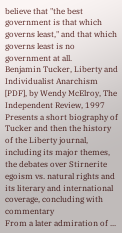believe that "the best government is that which governs least," and that which governs least is no government at all.
Benjamin Tucker, Liberty and Individualist Anarchism [PDF], by Wendy McElroy, The Independent Review, 1997
Presents a short biography of Tucker and then the history of the Liberty journal, including its major themes, the debates over Stirnerite egoism vs. natural rights and its literary and international coverage, concluding with commentary
From a later admiration of ...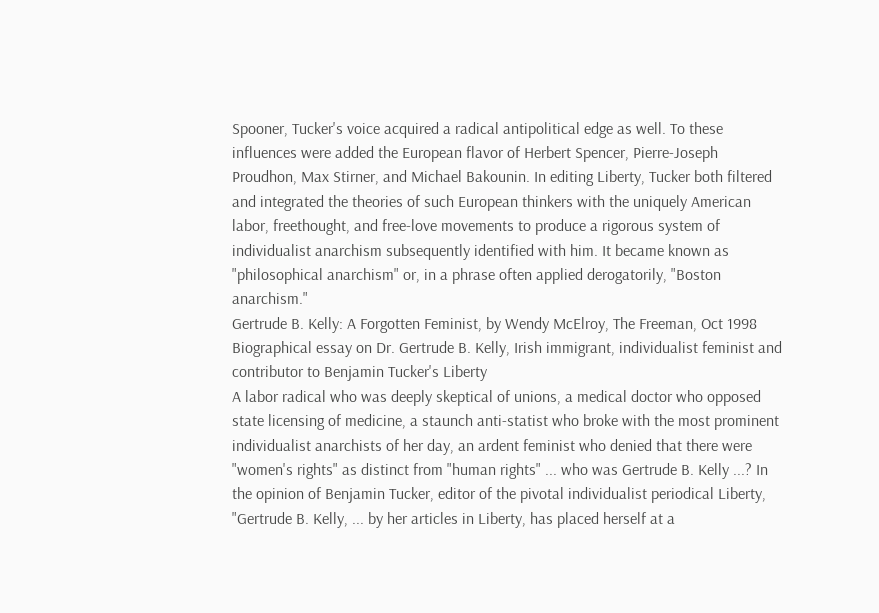Spooner, Tucker's voice acquired a radical antipolitical edge as well. To these influences were added the European flavor of Herbert Spencer, Pierre-Joseph Proudhon, Max Stirner, and Michael Bakounin. In editing Liberty, Tucker both filtered and integrated the theories of such European thinkers with the uniquely American labor, freethought, and free-love movements to produce a rigorous system of individualist anarchism subsequently identified with him. It became known as "philosophical anarchism" or, in a phrase often applied derogatorily, "Boston anarchism."
Gertrude B. Kelly: A Forgotten Feminist, by Wendy McElroy, The Freeman, Oct 1998
Biographical essay on Dr. Gertrude B. Kelly, Irish immigrant, individualist feminist and contributor to Benjamin Tucker's Liberty
A labor radical who was deeply skeptical of unions, a medical doctor who opposed state licensing of medicine, a staunch anti-statist who broke with the most prominent individualist anarchists of her day, an ardent feminist who denied that there were "women's rights" as distinct from "human rights" ... who was Gertrude B. Kelly ...? In the opinion of Benjamin Tucker, editor of the pivotal individualist periodical Liberty, "Gertrude B. Kelly, ... by her articles in Liberty, has placed herself at a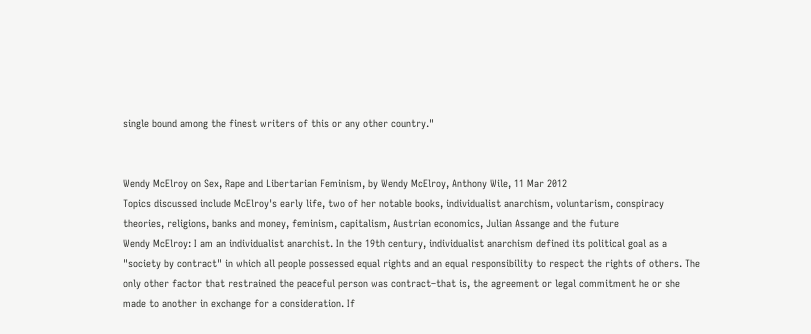single bound among the finest writers of this or any other country."


Wendy McElroy on Sex, Rape and Libertarian Feminism, by Wendy McElroy, Anthony Wile, 11 Mar 2012
Topics discussed include McElroy's early life, two of her notable books, individualist anarchism, voluntarism, conspiracy theories, religions, banks and money, feminism, capitalism, Austrian economics, Julian Assange and the future
Wendy McElroy: I am an individualist anarchist. In the 19th century, individualist anarchism defined its political goal as a "society by contract" in which all people possessed equal rights and an equal responsibility to respect the rights of others. The only other factor that restrained the peaceful person was contract–that is, the agreement or legal commitment he or she made to another in exchange for a consideration. If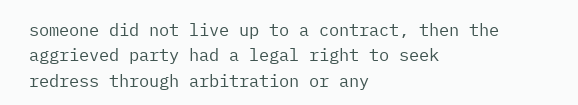someone did not live up to a contract, then the aggrieved party had a legal right to seek redress through arbitration or any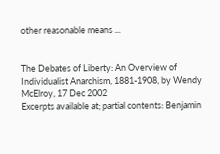other reasonable means ...


The Debates of Liberty: An Overview of Individualist Anarchism, 1881-1908, by Wendy McElroy, 17 Dec 2002
Excerpts available at; partial contents: Benjamin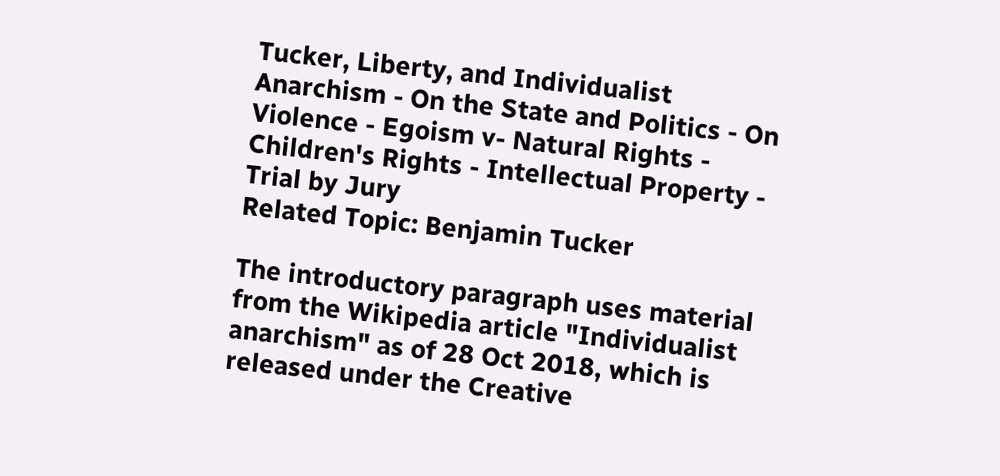Tucker, Liberty, and Individualist Anarchism - On the State and Politics - On Violence - Egoism v- Natural Rights - Children's Rights - Intellectual Property - Trial by Jury
Related Topic: Benjamin Tucker

The introductory paragraph uses material from the Wikipedia article "Individualist anarchism" as of 28 Oct 2018, which is released under the Creative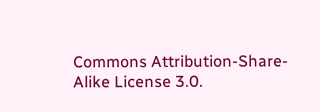Commons Attribution-Share-Alike License 3.0.